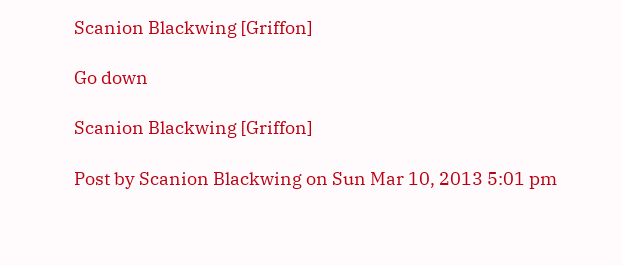Scanion Blackwing [Griffon]

Go down

Scanion Blackwing [Griffon]

Post by Scanion Blackwing on Sun Mar 10, 2013 5:01 pm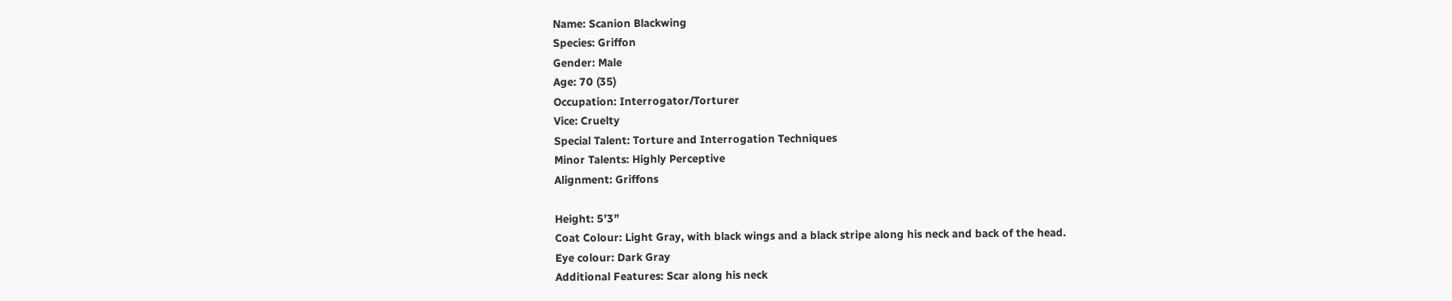Name: Scanion Blackwing
Species: Griffon
Gender: Male
Age: 70 (35)
Occupation: Interrogator/Torturer
Vice: Cruelty
Special Talent: Torture and Interrogation Techniques
Minor Talents: Highly Perceptive
Alignment: Griffons

Height: 5’3”
Coat Colour: Light Gray, with black wings and a black stripe along his neck and back of the head.
Eye colour: Dark Gray
Additional Features: Scar along his neck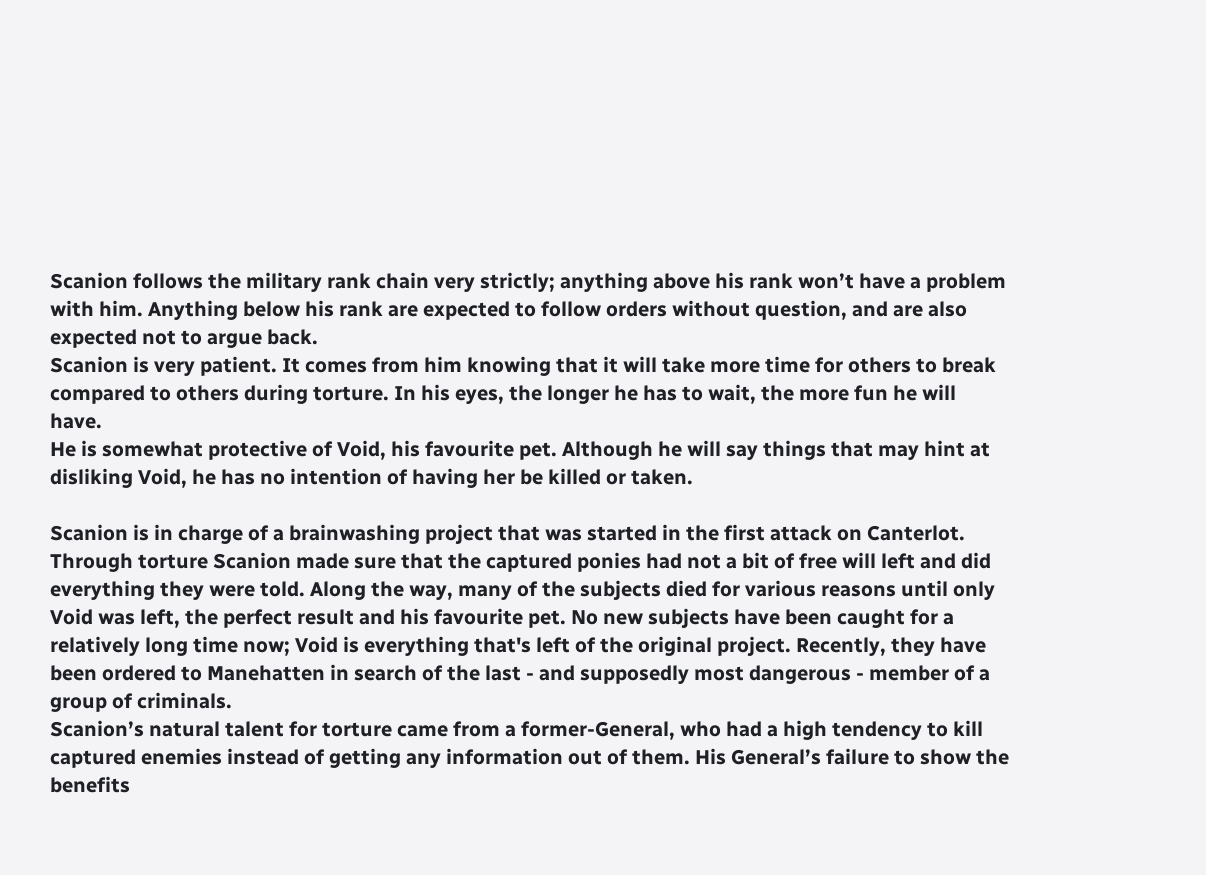Scanion follows the military rank chain very strictly; anything above his rank won’t have a problem with him. Anything below his rank are expected to follow orders without question, and are also expected not to argue back.
Scanion is very patient. It comes from him knowing that it will take more time for others to break compared to others during torture. In his eyes, the longer he has to wait, the more fun he will have.
He is somewhat protective of Void, his favourite pet. Although he will say things that may hint at disliking Void, he has no intention of having her be killed or taken.

Scanion is in charge of a brainwashing project that was started in the first attack on Canterlot. Through torture Scanion made sure that the captured ponies had not a bit of free will left and did everything they were told. Along the way, many of the subjects died for various reasons until only Void was left, the perfect result and his favourite pet. No new subjects have been caught for a relatively long time now; Void is everything that's left of the original project. Recently, they have been ordered to Manehatten in search of the last - and supposedly most dangerous - member of a group of criminals.
Scanion’s natural talent for torture came from a former-General, who had a high tendency to kill captured enemies instead of getting any information out of them. His General’s failure to show the benefits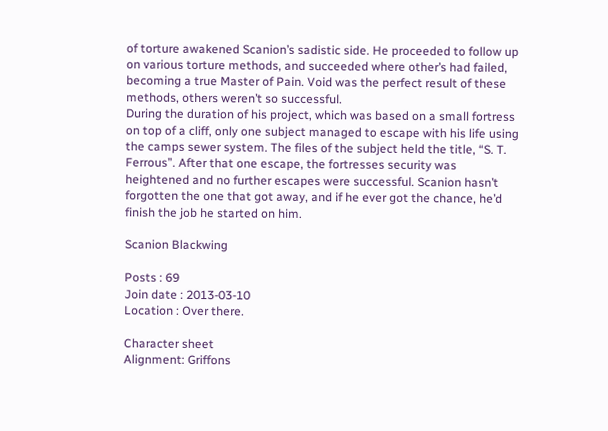of torture awakened Scanion’s sadistic side. He proceeded to follow up on various torture methods, and succeeded where other’s had failed, becoming a true Master of Pain. Void was the perfect result of these methods, others weren’t so successful.
During the duration of his project, which was based on a small fortress on top of a cliff, only one subject managed to escape with his life using the camps sewer system. The files of the subject held the title, “S. T. Ferrous”. After that one escape, the fortresses security was heightened and no further escapes were successful. Scanion hasn’t forgotten the one that got away, and if he ever got the chance, he’d finish the job he started on him.

Scanion Blackwing

Posts : 69
Join date : 2013-03-10
Location : Over there.

Character sheet
Alignment: Griffons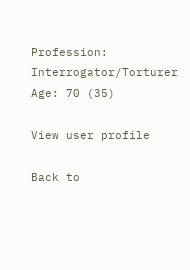Profession: Interrogator/Torturer
Age: 70 (35)

View user profile

Back to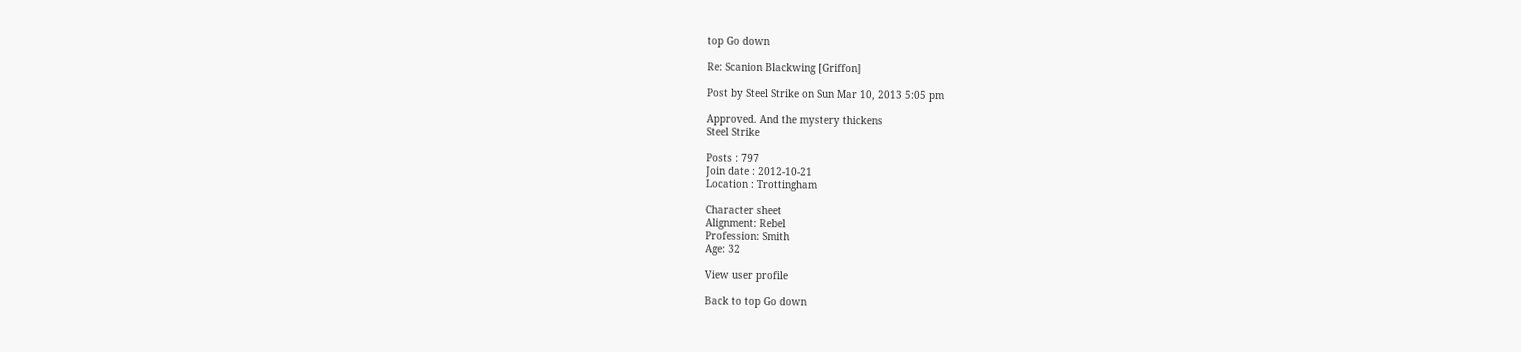top Go down

Re: Scanion Blackwing [Griffon]

Post by Steel Strike on Sun Mar 10, 2013 5:05 pm

Approved. And the mystery thickens
Steel Strike

Posts : 797
Join date : 2012-10-21
Location : Trottingham

Character sheet
Alignment: Rebel
Profession: Smith
Age: 32

View user profile

Back to top Go down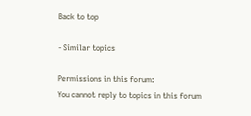Back to top

- Similar topics

Permissions in this forum:
You cannot reply to topics in this forum